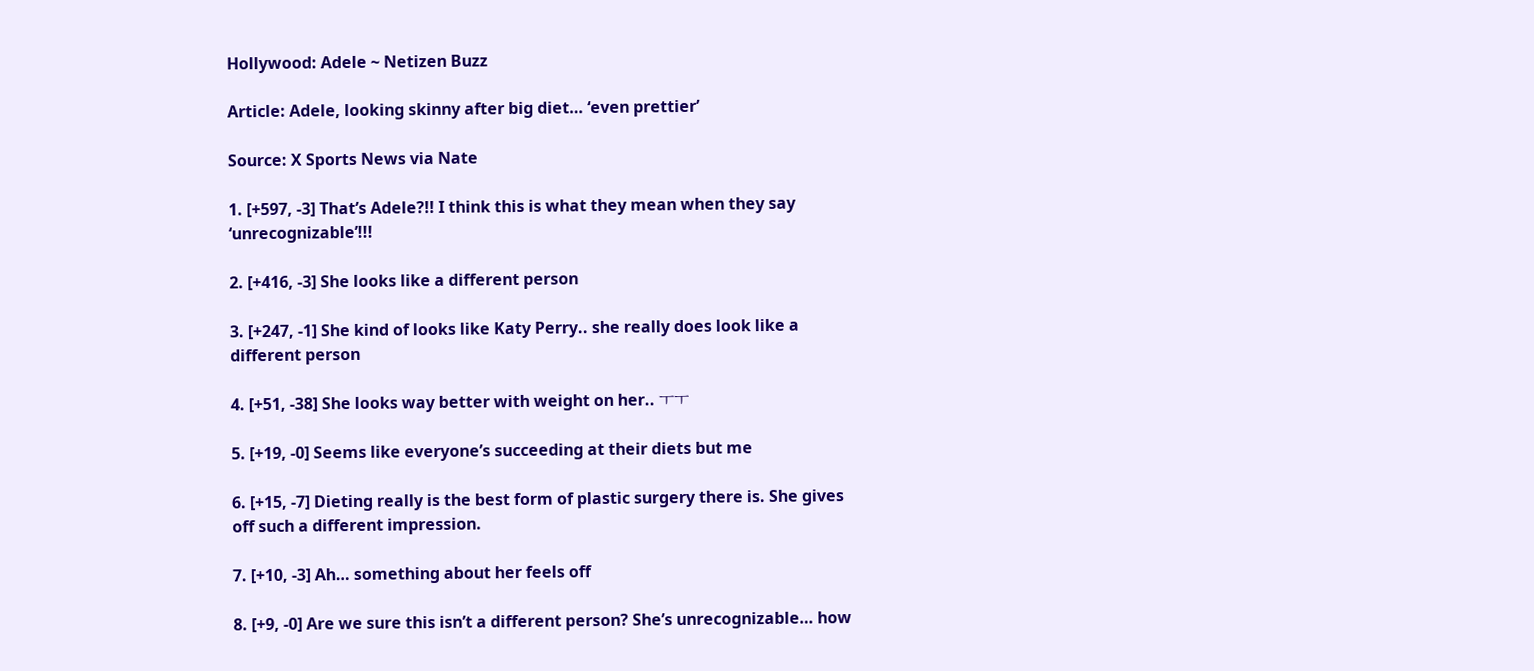Hollywood: Adele ~ Netizen Buzz

Article: Adele, looking skinny after big diet… ‘even prettier’

Source: X Sports News via Nate

1. [+597, -3] That’s Adele?!! I think this is what they mean when they say ‘unrecognizable’!!!

2. [+416, -3] She looks like a different person

3. [+247, -1] She kind of looks like Katy Perry.. she really does look like a different person

4. [+51, -38] She looks way better with weight on her.. ㅜㅜ

5. [+19, -0] Seems like everyone’s succeeding at their diets but me

6. [+15, -7] Dieting really is the best form of plastic surgery there is. She gives off such a different impression.

7. [+10, -3] Ah… something about her feels off

8. [+9, -0] Are we sure this isn’t a different person? She’s unrecognizable… how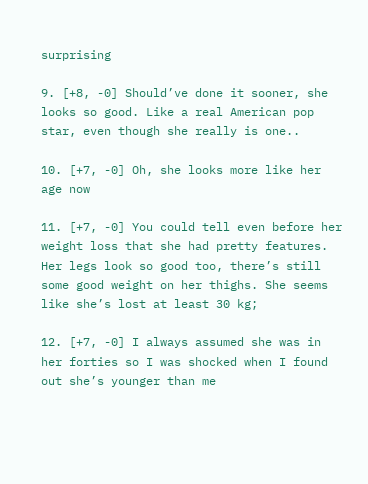surprising

9. [+8, -0] Should’ve done it sooner, she looks so good. Like a real American pop star, even though she really is one..

10. [+7, -0] Oh, she looks more like her age now

11. [+7, -0] You could tell even before her weight loss that she had pretty features. Her legs look so good too, there’s still some good weight on her thighs. She seems like she’s lost at least 30 kg;

12. [+7, -0] I always assumed she was in her forties so I was shocked when I found out she’s younger than me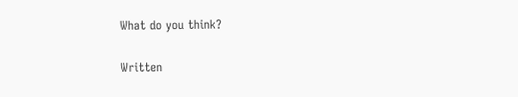What do you think?

Written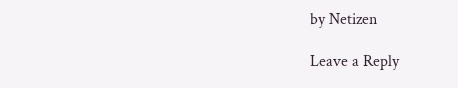by Netizen

Leave a Reply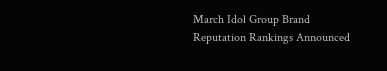March Idol Group Brand Reputation Rankings Announced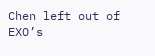Chen left out of EXO’s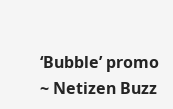‘Bubble’ promo ~ Netizen Buzz